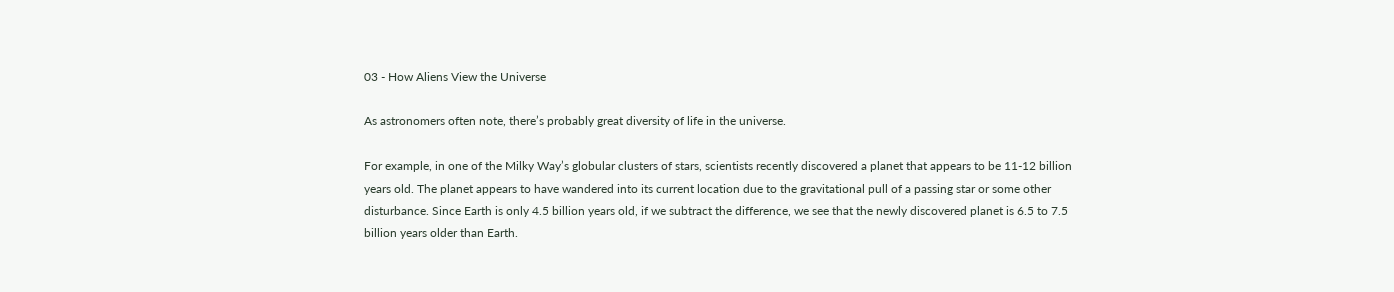03 - How Aliens View the Universe

As astronomers often note, there’s probably great diversity of life in the universe.

For example, in one of the Milky Way’s globular clusters of stars, scientists recently discovered a planet that appears to be 11-12 billion years old. The planet appears to have wandered into its current location due to the gravitational pull of a passing star or some other disturbance. Since Earth is only 4.5 billion years old, if we subtract the difference, we see that the newly discovered planet is 6.5 to 7.5 billion years older than Earth.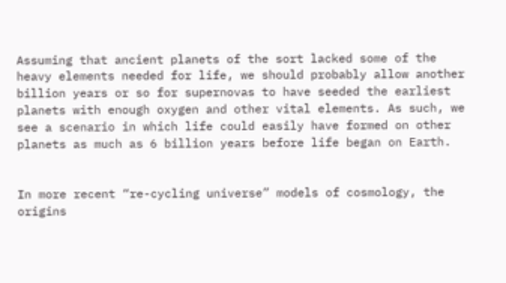Assuming that ancient planets of the sort lacked some of the heavy elements needed for life, we should probably allow another billion years or so for supernovas to have seeded the earliest planets with enough oxygen and other vital elements. As such, we see a scenario in which life could easily have formed on other planets as much as 6 billion years before life began on Earth.


In more recent “re-cycling universe” models of cosmology, the origins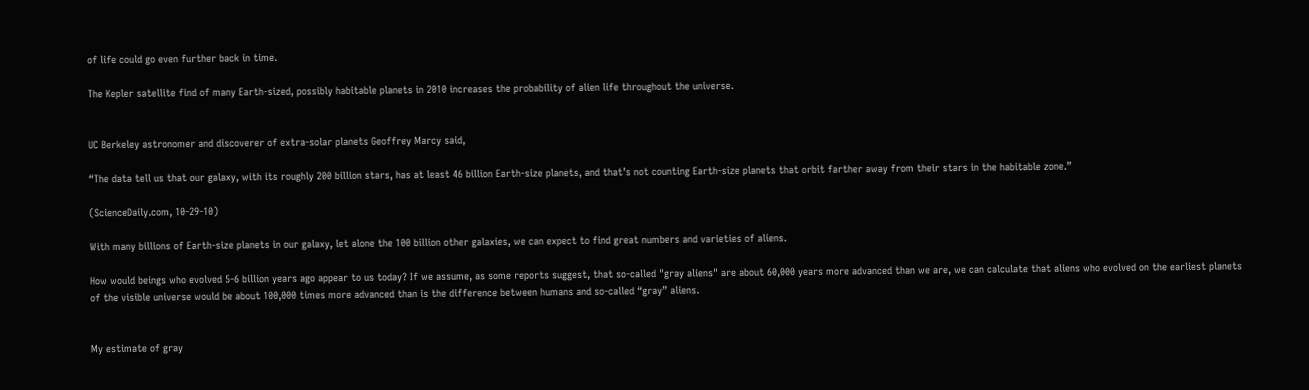of life could go even further back in time.

The Kepler satellite find of many Earth-sized, possibly habitable planets in 2010 increases the probability of alien life throughout the universe.


UC Berkeley astronomer and discoverer of extra-solar planets Geoffrey Marcy said,

“The data tell us that our galaxy, with its roughly 200 billion stars, has at least 46 billion Earth-size planets, and that’s not counting Earth-size planets that orbit farther away from their stars in the habitable zone.”

(ScienceDaily.com, 10-29-10)

With many billions of Earth-size planets in our galaxy, let alone the 100 billion other galaxies, we can expect to find great numbers and varieties of aliens.

How would beings who evolved 5-6 billion years ago appear to us today? If we assume, as some reports suggest, that so-called "gray aliens" are about 60,000 years more advanced than we are, we can calculate that aliens who evolved on the earliest planets of the visible universe would be about 100,000 times more advanced than is the difference between humans and so-called “gray” aliens.


My estimate of gray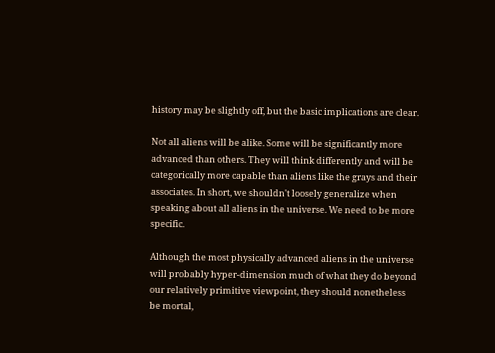history may be slightly off, but the basic implications are clear.

Not all aliens will be alike. Some will be significantly more advanced than others. They will think differently and will be categorically more capable than aliens like the grays and their associates. In short, we shouldn't loosely generalize when speaking about all aliens in the universe. We need to be more specific.

Although the most physically advanced aliens in the universe will probably hyper-dimension much of what they do beyond our relatively primitive viewpoint, they should nonetheless be mortal,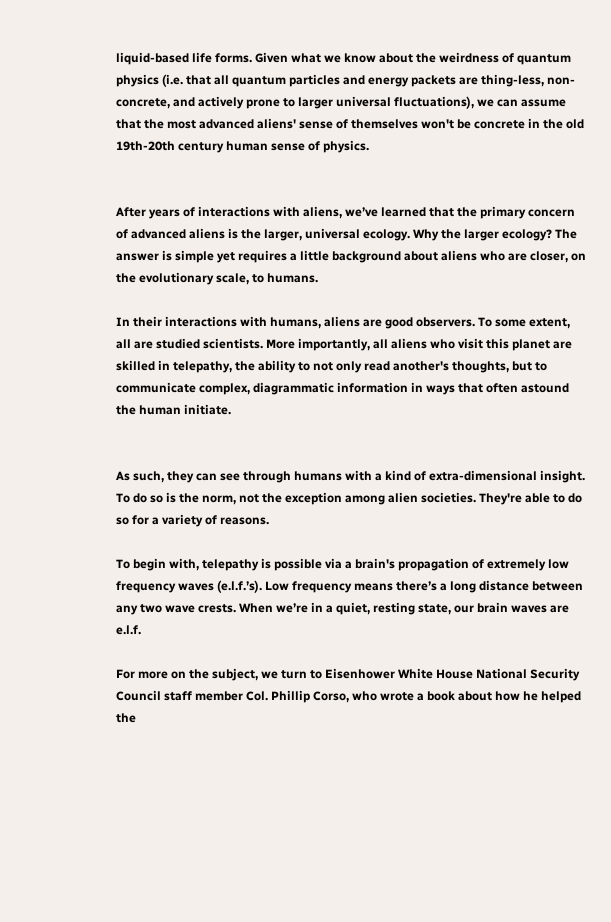liquid-based life forms. Given what we know about the weirdness of quantum physics (i.e. that all quantum particles and energy packets are thing-less, non-concrete, and actively prone to larger universal fluctuations), we can assume that the most advanced aliens' sense of themselves won't be concrete in the old 19th-20th century human sense of physics.


After years of interactions with aliens, we’ve learned that the primary concern of advanced aliens is the larger, universal ecology. Why the larger ecology? The answer is simple yet requires a little background about aliens who are closer, on the evolutionary scale, to humans.

In their interactions with humans, aliens are good observers. To some extent, all are studied scientists. More importantly, all aliens who visit this planet are skilled in telepathy, the ability to not only read another's thoughts, but to communicate complex, diagrammatic information in ways that often astound the human initiate.


As such, they can see through humans with a kind of extra-dimensional insight. To do so is the norm, not the exception among alien societies. They're able to do so for a variety of reasons.

To begin with, telepathy is possible via a brain's propagation of extremely low frequency waves (e.l.f.’s). Low frequency means there’s a long distance between any two wave crests. When we’re in a quiet, resting state, our brain waves are e.l.f.

For more on the subject, we turn to Eisenhower White House National Security Council staff member Col. Phillip Corso, who wrote a book about how he helped the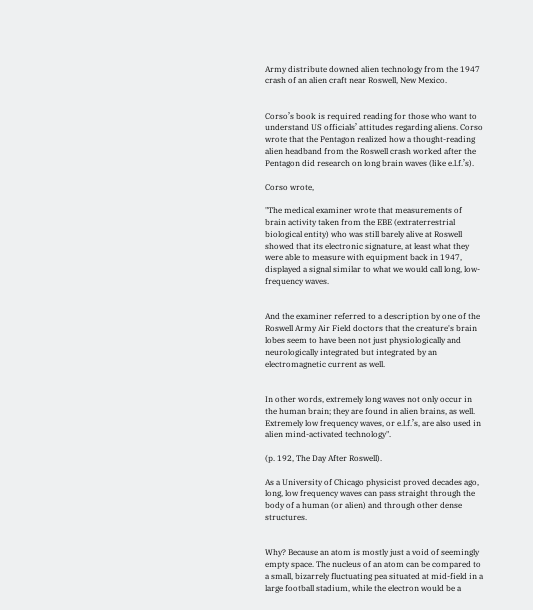Army distribute downed alien technology from the 1947 crash of an alien craft near Roswell, New Mexico.


Corso’s book is required reading for those who want to understand US officials’ attitudes regarding aliens. Corso wrote that the Pentagon realized how a thought-reading alien headband from the Roswell crash worked after the Pentagon did research on long brain waves (like e.l.f.’s).

Corso wrote,

"The medical examiner wrote that measurements of brain activity taken from the EBE (extraterrestrial biological entity) who was still barely alive at Roswell showed that its electronic signature, at least what they were able to measure with equipment back in 1947, displayed a signal similar to what we would call long, low-frequency waves.


And the examiner referred to a description by one of the Roswell Army Air Field doctors that the creature's brain lobes seem to have been not just physiologically and neurologically integrated but integrated by an electromagnetic current as well.


In other words, extremely long waves not only occur in the human brain; they are found in alien brains, as well. Extremely low frequency waves, or e.l.f.’s, are also used in alien mind-activated technology".

(p. 192, The Day After Roswell).

As a University of Chicago physicist proved decades ago, long, low frequency waves can pass straight through the body of a human (or alien) and through other dense structures.


Why? Because an atom is mostly just a void of seemingly empty space. The nucleus of an atom can be compared to a small, bizarrely fluctuating pea situated at mid-field in a large football stadium, while the electron would be a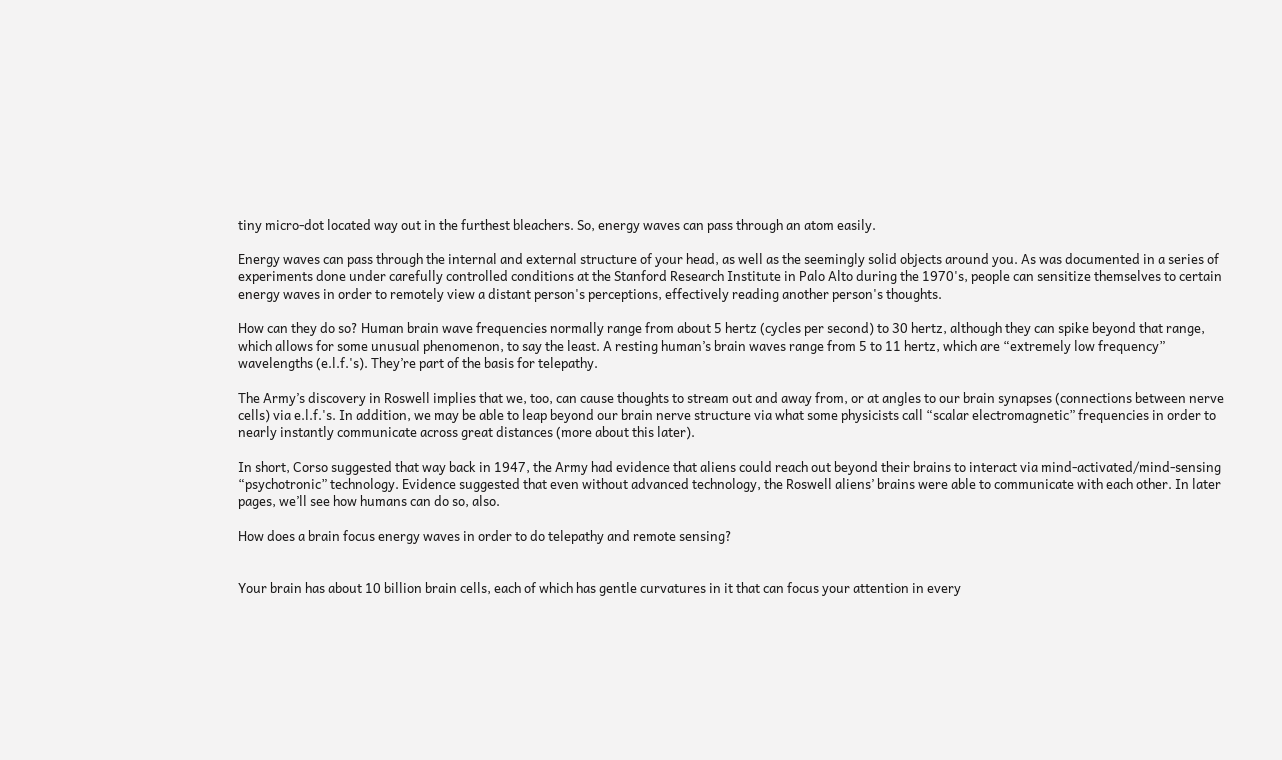tiny micro-dot located way out in the furthest bleachers. So, energy waves can pass through an atom easily.

Energy waves can pass through the internal and external structure of your head, as well as the seemingly solid objects around you. As was documented in a series of experiments done under carefully controlled conditions at the Stanford Research Institute in Palo Alto during the 1970's, people can sensitize themselves to certain energy waves in order to remotely view a distant person's perceptions, effectively reading another person's thoughts.

How can they do so? Human brain wave frequencies normally range from about 5 hertz (cycles per second) to 30 hertz, although they can spike beyond that range, which allows for some unusual phenomenon, to say the least. A resting human’s brain waves range from 5 to 11 hertz, which are “extremely low frequency” wavelengths (e.l.f.'s). They’re part of the basis for telepathy.

The Army’s discovery in Roswell implies that we, too, can cause thoughts to stream out and away from, or at angles to our brain synapses (connections between nerve cells) via e.l.f.'s. In addition, we may be able to leap beyond our brain nerve structure via what some physicists call “scalar electromagnetic” frequencies in order to nearly instantly communicate across great distances (more about this later).

In short, Corso suggested that way back in 1947, the Army had evidence that aliens could reach out beyond their brains to interact via mind-activated/mind-sensing “psychotronic” technology. Evidence suggested that even without advanced technology, the Roswell aliens’ brains were able to communicate with each other. In later pages, we’ll see how humans can do so, also.

How does a brain focus energy waves in order to do telepathy and remote sensing?


Your brain has about 10 billion brain cells, each of which has gentle curvatures in it that can focus your attention in every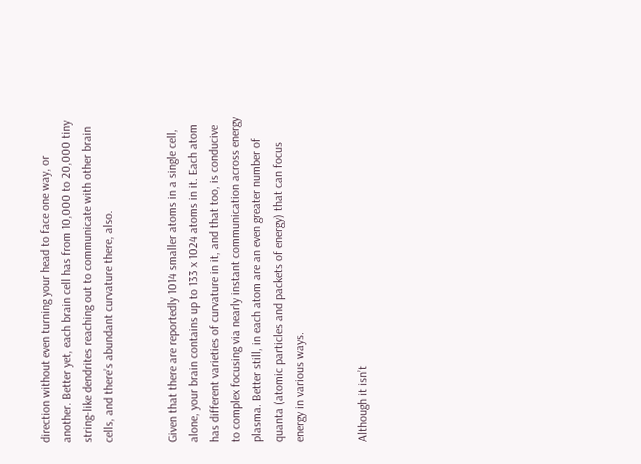direction without even turning your head to face one way, or another. Better yet, each brain cell has from 10,000 to 20,000 tiny string-like dendrites reaching out to communicate with other brain cells, and there’s abundant curvature there, also.


Given that there are reportedly 1014 smaller atoms in a single cell, alone, your brain contains up to 133 x 1024 atoms in it. Each atom has different varieties of curvature in it, and that too, is conducive to complex focusing via nearly instant communication across energy plasma. Better still, in each atom are an even greater number of quanta (atomic particles and packets of energy) that can focus energy in various ways.


Although it isn’t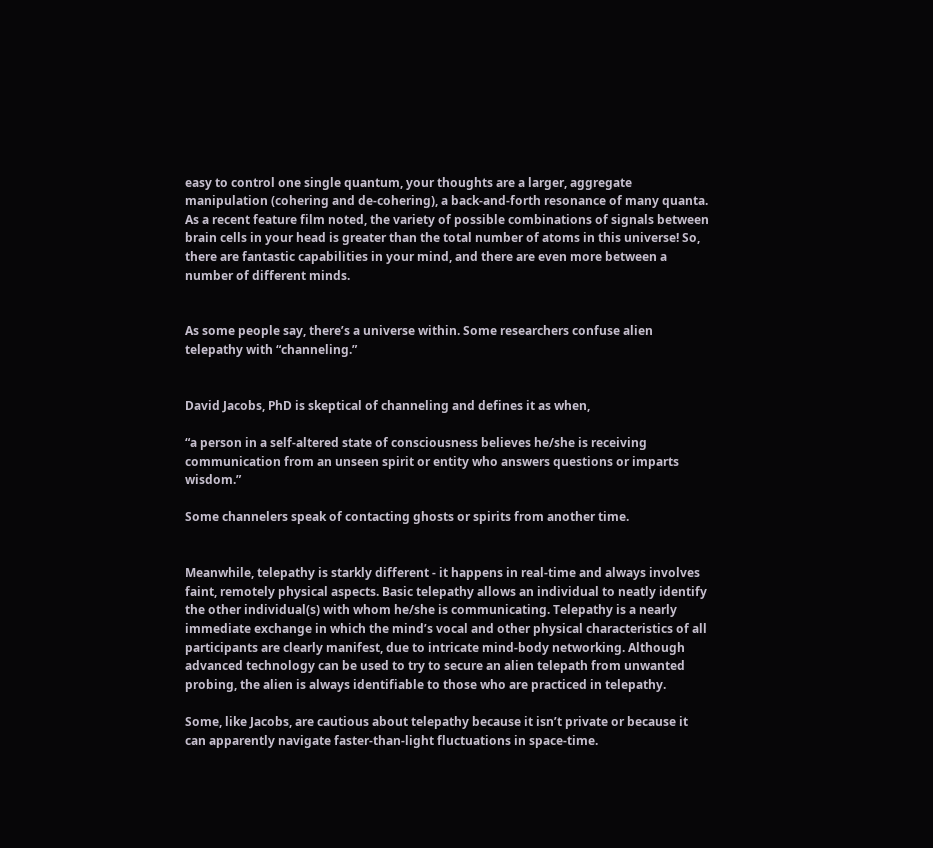easy to control one single quantum, your thoughts are a larger, aggregate manipulation (cohering and de-cohering), a back-and-forth resonance of many quanta. As a recent feature film noted, the variety of possible combinations of signals between brain cells in your head is greater than the total number of atoms in this universe! So, there are fantastic capabilities in your mind, and there are even more between a number of different minds.


As some people say, there’s a universe within. Some researchers confuse alien telepathy with “channeling.”


David Jacobs, PhD is skeptical of channeling and defines it as when,

“a person in a self-altered state of consciousness believes he/she is receiving communication from an unseen spirit or entity who answers questions or imparts wisdom.”

Some channelers speak of contacting ghosts or spirits from another time.


Meanwhile, telepathy is starkly different - it happens in real-time and always involves faint, remotely physical aspects. Basic telepathy allows an individual to neatly identify the other individual(s) with whom he/she is communicating. Telepathy is a nearly immediate exchange in which the mind’s vocal and other physical characteristics of all participants are clearly manifest, due to intricate mind-body networking. Although advanced technology can be used to try to secure an alien telepath from unwanted probing, the alien is always identifiable to those who are practiced in telepathy.

Some, like Jacobs, are cautious about telepathy because it isn’t private or because it can apparently navigate faster-than-light fluctuations in space-time.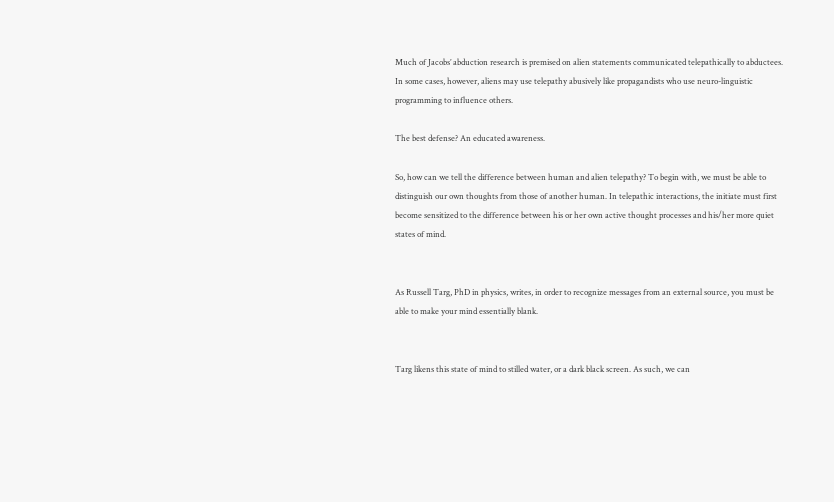Much of Jacobs’ abduction research is premised on alien statements communicated telepathically to abductees. In some cases, however, aliens may use telepathy abusively like propagandists who use neuro-linguistic programming to influence others.

The best defense? An educated awareness.

So, how can we tell the difference between human and alien telepathy? To begin with, we must be able to distinguish our own thoughts from those of another human. In telepathic interactions, the initiate must first become sensitized to the difference between his or her own active thought processes and his/her more quiet states of mind.


As Russell Targ, PhD in physics, writes, in order to recognize messages from an external source, you must be able to make your mind essentially blank.


Targ likens this state of mind to stilled water, or a dark black screen. As such, we can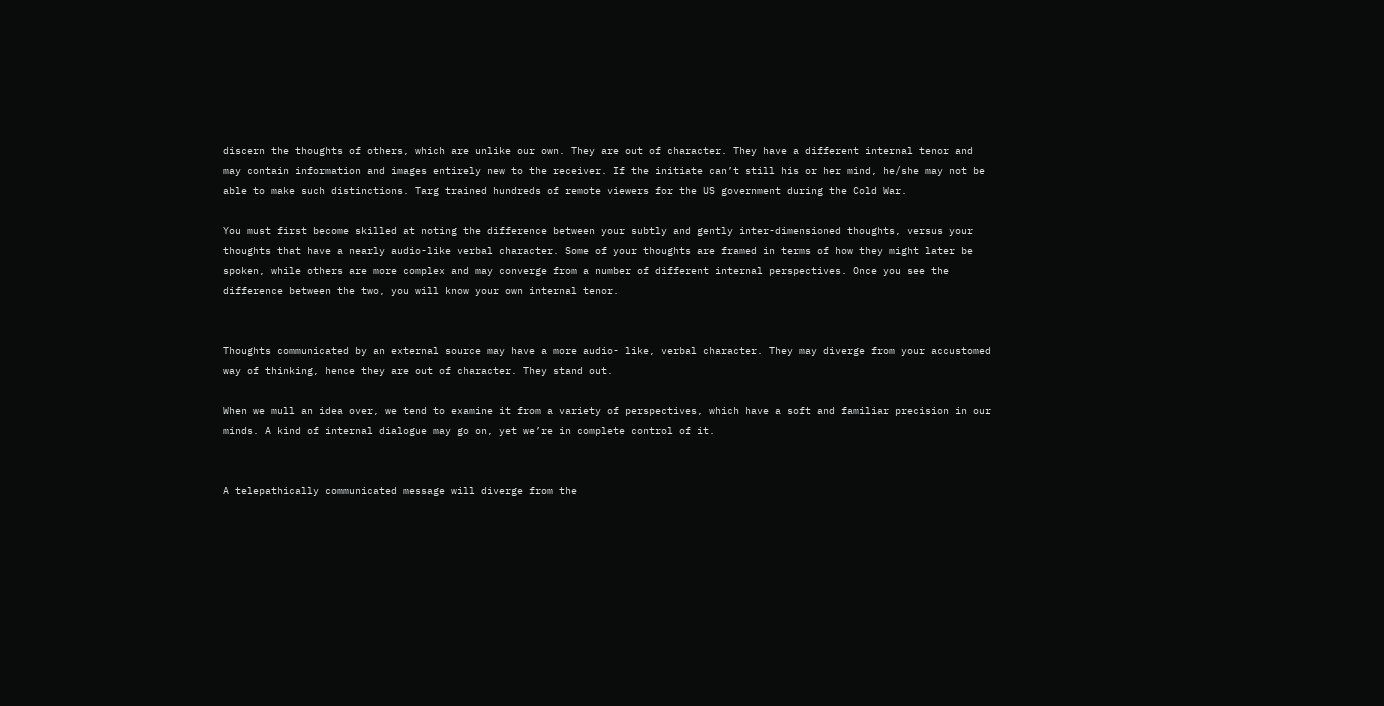discern the thoughts of others, which are unlike our own. They are out of character. They have a different internal tenor and may contain information and images entirely new to the receiver. If the initiate can’t still his or her mind, he/she may not be able to make such distinctions. Targ trained hundreds of remote viewers for the US government during the Cold War.

You must first become skilled at noting the difference between your subtly and gently inter-dimensioned thoughts, versus your thoughts that have a nearly audio-like verbal character. Some of your thoughts are framed in terms of how they might later be spoken, while others are more complex and may converge from a number of different internal perspectives. Once you see the difference between the two, you will know your own internal tenor.


Thoughts communicated by an external source may have a more audio- like, verbal character. They may diverge from your accustomed way of thinking, hence they are out of character. They stand out.

When we mull an idea over, we tend to examine it from a variety of perspectives, which have a soft and familiar precision in our minds. A kind of internal dialogue may go on, yet we’re in complete control of it.


A telepathically communicated message will diverge from the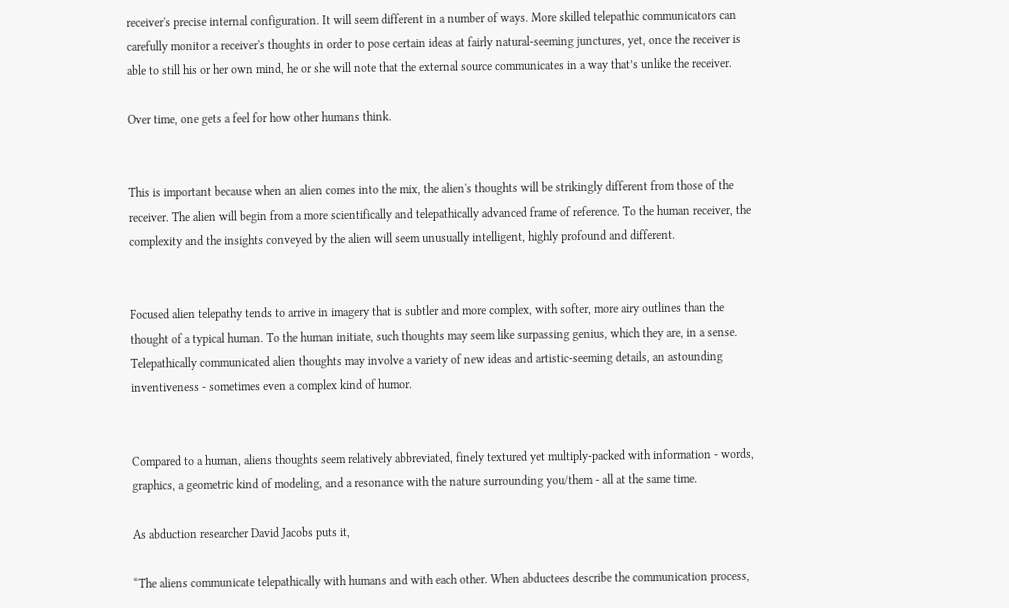receiver's precise internal configuration. It will seem different in a number of ways. More skilled telepathic communicators can carefully monitor a receiver's thoughts in order to pose certain ideas at fairly natural-seeming junctures, yet, once the receiver is able to still his or her own mind, he or she will note that the external source communicates in a way that’s unlike the receiver.

Over time, one gets a feel for how other humans think.


This is important because when an alien comes into the mix, the alien's thoughts will be strikingly different from those of the receiver. The alien will begin from a more scientifically and telepathically advanced frame of reference. To the human receiver, the complexity and the insights conveyed by the alien will seem unusually intelligent, highly profound and different.


Focused alien telepathy tends to arrive in imagery that is subtler and more complex, with softer, more airy outlines than the thought of a typical human. To the human initiate, such thoughts may seem like surpassing genius, which they are, in a sense. Telepathically communicated alien thoughts may involve a variety of new ideas and artistic-seeming details, an astounding inventiveness - sometimes even a complex kind of humor.


Compared to a human, aliens thoughts seem relatively abbreviated, finely textured yet multiply-packed with information - words, graphics, a geometric kind of modeling, and a resonance with the nature surrounding you/them - all at the same time.

As abduction researcher David Jacobs puts it,

“The aliens communicate telepathically with humans and with each other. When abductees describe the communication process,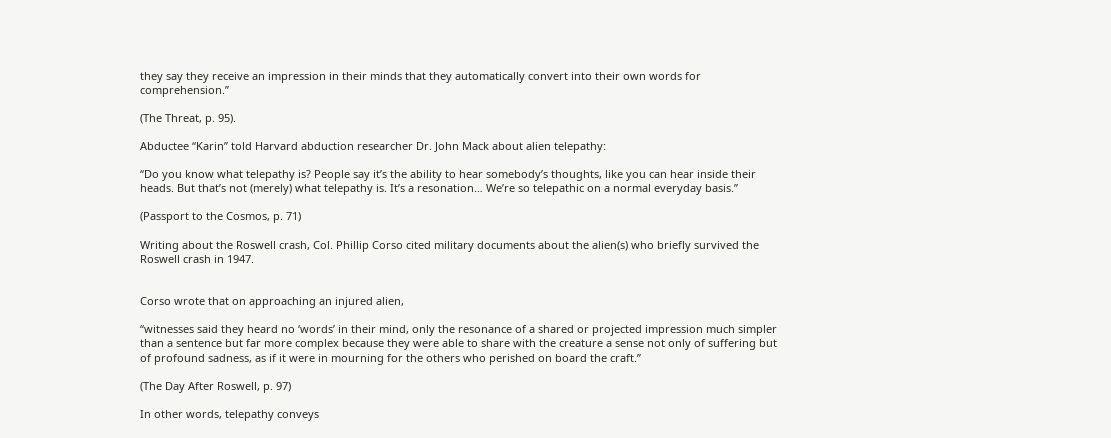they say they receive an impression in their minds that they automatically convert into their own words for comprehension.”

(The Threat, p. 95).

Abductee “Karin” told Harvard abduction researcher Dr. John Mack about alien telepathy:

“Do you know what telepathy is? People say it’s the ability to hear somebody’s thoughts, like you can hear inside their heads. But that’s not (merely) what telepathy is. It’s a resonation… We’re so telepathic on a normal everyday basis.”

(Passport to the Cosmos, p. 71)

Writing about the Roswell crash, Col. Phillip Corso cited military documents about the alien(s) who briefly survived the Roswell crash in 1947.


Corso wrote that on approaching an injured alien,

“witnesses said they heard no ‘words’ in their mind, only the resonance of a shared or projected impression much simpler than a sentence but far more complex because they were able to share with the creature a sense not only of suffering but of profound sadness, as if it were in mourning for the others who perished on board the craft.”

(The Day After Roswell, p. 97)

In other words, telepathy conveys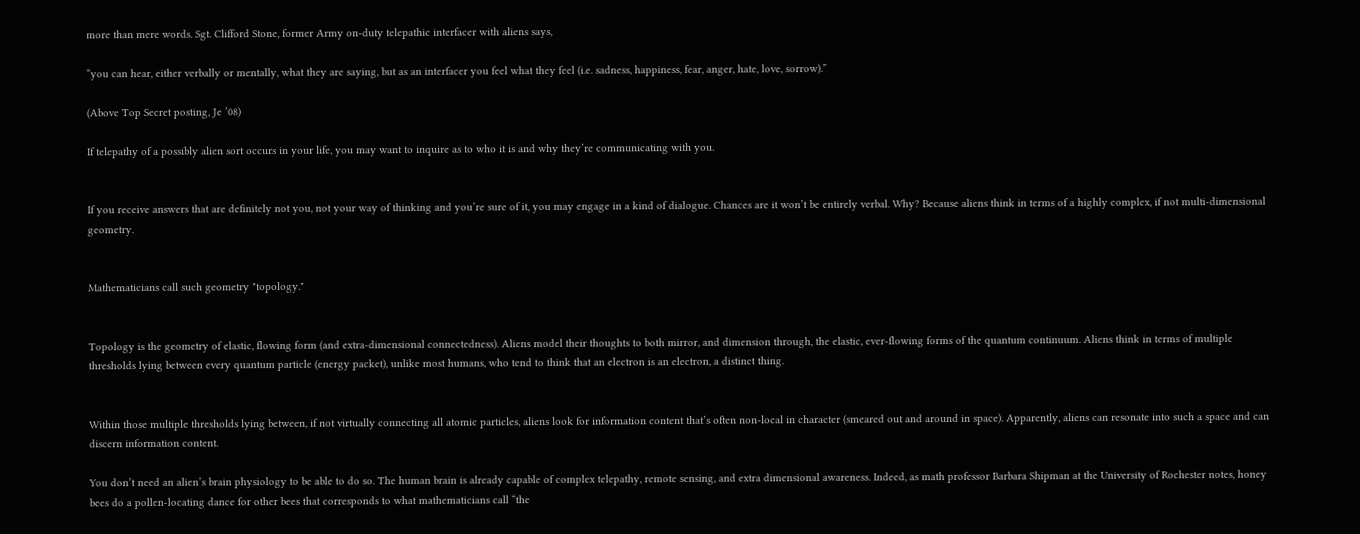more than mere words. Sgt. Clifford Stone, former Army on-duty telepathic interfacer with aliens says,

“you can hear, either verbally or mentally, what they are saying, but as an interfacer you feel what they feel (i.e. sadness, happiness, fear, anger, hate, love, sorrow).”

(Above Top Secret posting, Je ’08)

If telepathy of a possibly alien sort occurs in your life, you may want to inquire as to who it is and why they’re communicating with you.


If you receive answers that are definitely not you, not your way of thinking and you’re sure of it, you may engage in a kind of dialogue. Chances are it won’t be entirely verbal. Why? Because aliens think in terms of a highly complex, if not multi-dimensional geometry.


Mathematicians call such geometry "topology."


Topology is the geometry of elastic, flowing form (and extra-dimensional connectedness). Aliens model their thoughts to both mirror, and dimension through, the elastic, ever-flowing forms of the quantum continuum. Aliens think in terms of multiple thresholds lying between every quantum particle (energy packet), unlike most humans, who tend to think that an electron is an electron, a distinct thing.


Within those multiple thresholds lying between, if not virtually connecting all atomic particles, aliens look for information content that’s often non-local in character (smeared out and around in space). Apparently, aliens can resonate into such a space and can discern information content.

You don’t need an alien’s brain physiology to be able to do so. The human brain is already capable of complex telepathy, remote sensing, and extra dimensional awareness. Indeed, as math professor Barbara Shipman at the University of Rochester notes, honey bees do a pollen-locating dance for other bees that corresponds to what mathematicians call “the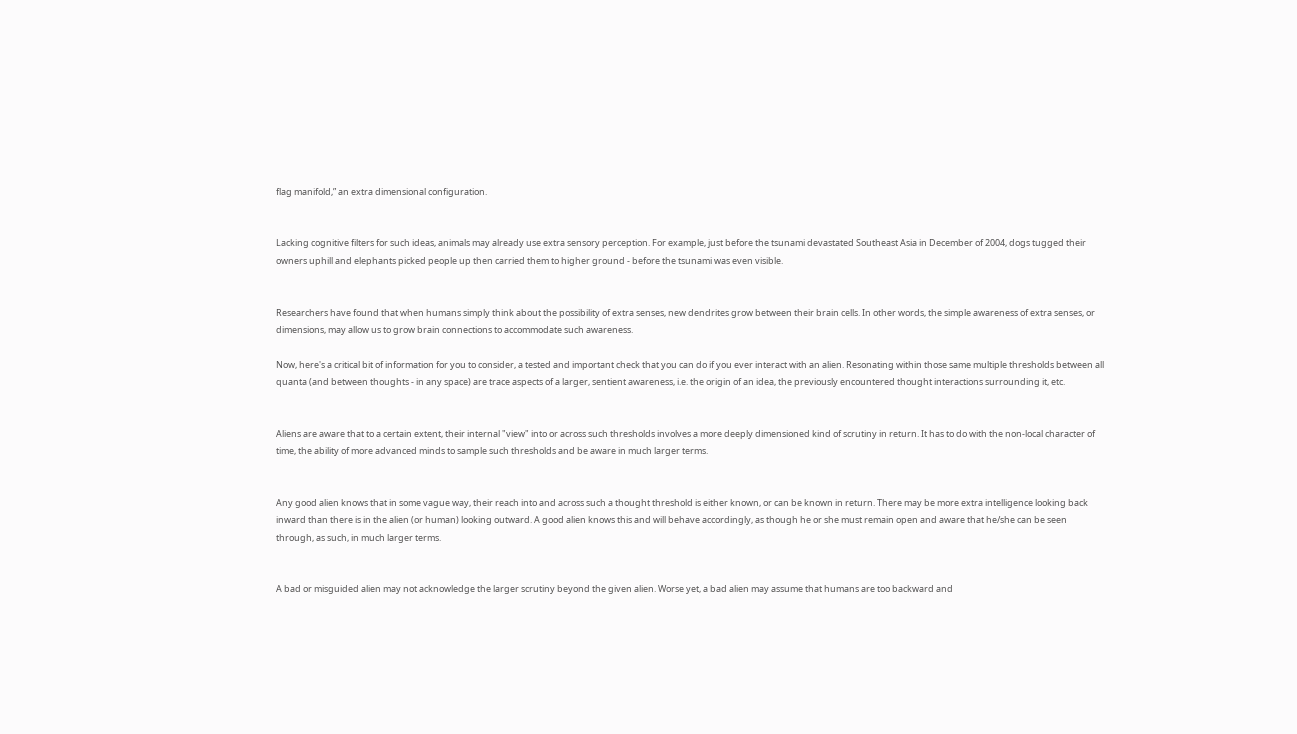flag manifold,” an extra dimensional configuration.


Lacking cognitive filters for such ideas, animals may already use extra sensory perception. For example, just before the tsunami devastated Southeast Asia in December of 2004, dogs tugged their owners uphill and elephants picked people up then carried them to higher ground - before the tsunami was even visible.


Researchers have found that when humans simply think about the possibility of extra senses, new dendrites grow between their brain cells. In other words, the simple awareness of extra senses, or dimensions, may allow us to grow brain connections to accommodate such awareness.

Now, here's a critical bit of information for you to consider, a tested and important check that you can do if you ever interact with an alien. Resonating within those same multiple thresholds between all quanta (and between thoughts - in any space) are trace aspects of a larger, sentient awareness, i.e. the origin of an idea, the previously encountered thought interactions surrounding it, etc.


Aliens are aware that to a certain extent, their internal "view" into or across such thresholds involves a more deeply dimensioned kind of scrutiny in return. It has to do with the non-local character of time, the ability of more advanced minds to sample such thresholds and be aware in much larger terms.


Any good alien knows that in some vague way, their reach into and across such a thought threshold is either known, or can be known in return. There may be more extra intelligence looking back inward than there is in the alien (or human) looking outward. A good alien knows this and will behave accordingly, as though he or she must remain open and aware that he/she can be seen through, as such, in much larger terms.


A bad or misguided alien may not acknowledge the larger scrutiny beyond the given alien. Worse yet, a bad alien may assume that humans are too backward and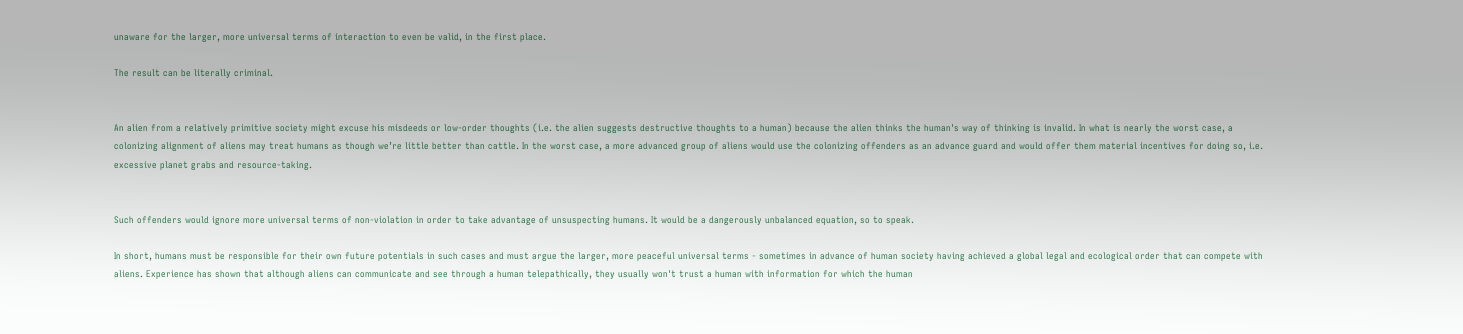unaware for the larger, more universal terms of interaction to even be valid, in the first place.

The result can be literally criminal.


An alien from a relatively primitive society might excuse his misdeeds or low-order thoughts (i.e. the alien suggests destructive thoughts to a human) because the alien thinks the human's way of thinking is invalid. In what is nearly the worst case, a colonizing alignment of aliens may treat humans as though we’re little better than cattle. In the worst case, a more advanced group of aliens would use the colonizing offenders as an advance guard and would offer them material incentives for doing so, i.e. excessive planet grabs and resource-taking.


Such offenders would ignore more universal terms of non-violation in order to take advantage of unsuspecting humans. It would be a dangerously unbalanced equation, so to speak.

In short, humans must be responsible for their own future potentials in such cases and must argue the larger, more peaceful universal terms - sometimes in advance of human society having achieved a global legal and ecological order that can compete with aliens. Experience has shown that although aliens can communicate and see through a human telepathically, they usually won't trust a human with information for which the human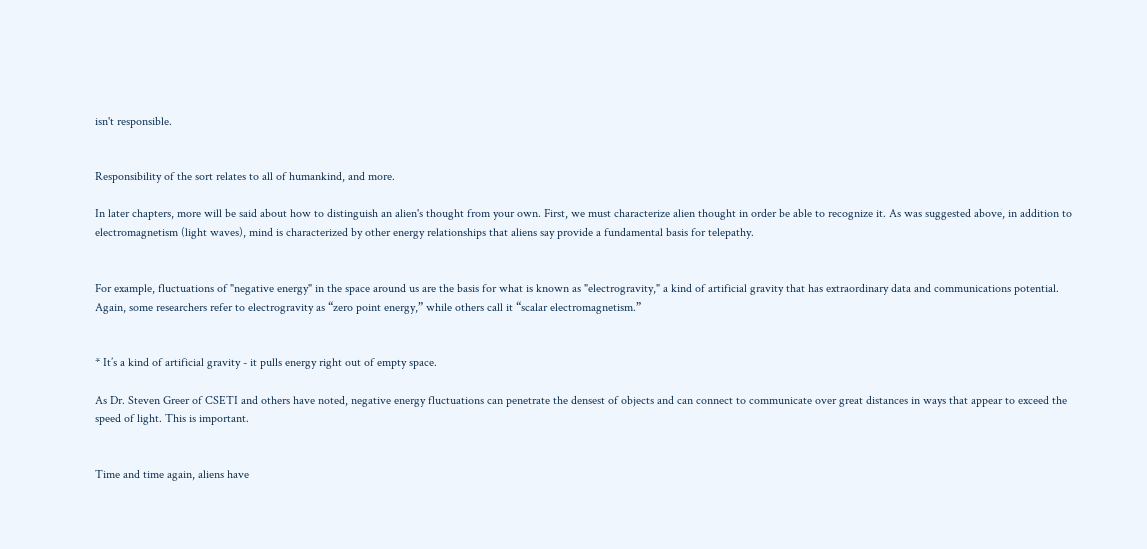isn't responsible.


Responsibility of the sort relates to all of humankind, and more.

In later chapters, more will be said about how to distinguish an alien's thought from your own. First, we must characterize alien thought in order be able to recognize it. As was suggested above, in addition to electromagnetism (light waves), mind is characterized by other energy relationships that aliens say provide a fundamental basis for telepathy.


For example, fluctuations of "negative energy" in the space around us are the basis for what is known as "electrogravity," a kind of artificial gravity that has extraordinary data and communications potential. Again, some researchers refer to electrogravity as “zero point energy,” while others call it “scalar electromagnetism.”


* It’s a kind of artificial gravity - it pulls energy right out of empty space.

As Dr. Steven Greer of CSETI and others have noted, negative energy fluctuations can penetrate the densest of objects and can connect to communicate over great distances in ways that appear to exceed the speed of light. This is important.


Time and time again, aliens have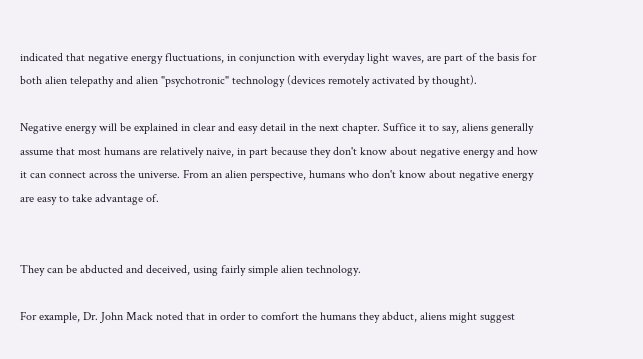indicated that negative energy fluctuations, in conjunction with everyday light waves, are part of the basis for both alien telepathy and alien "psychotronic" technology (devices remotely activated by thought).

Negative energy will be explained in clear and easy detail in the next chapter. Suffice it to say, aliens generally assume that most humans are relatively naive, in part because they don't know about negative energy and how it can connect across the universe. From an alien perspective, humans who don't know about negative energy are easy to take advantage of.


They can be abducted and deceived, using fairly simple alien technology.

For example, Dr. John Mack noted that in order to comfort the humans they abduct, aliens might suggest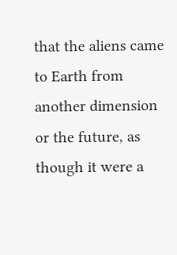that the aliens came to Earth from another dimension or the future, as though it were a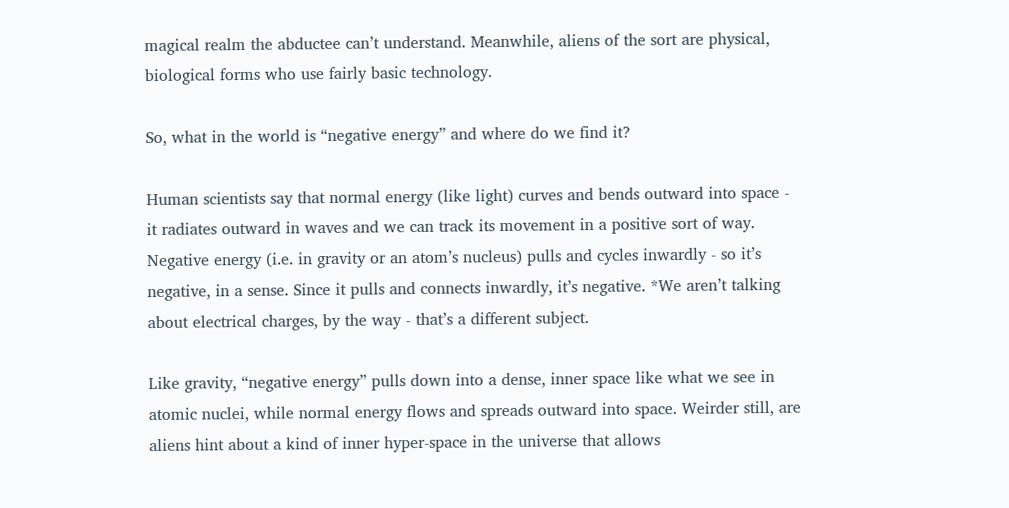magical realm the abductee can’t understand. Meanwhile, aliens of the sort are physical, biological forms who use fairly basic technology.

So, what in the world is “negative energy” and where do we find it?

Human scientists say that normal energy (like light) curves and bends outward into space - it radiates outward in waves and we can track its movement in a positive sort of way. Negative energy (i.e. in gravity or an atom’s nucleus) pulls and cycles inwardly - so it’s negative, in a sense. Since it pulls and connects inwardly, it’s negative. *We aren’t talking about electrical charges, by the way - that’s a different subject.

Like gravity, “negative energy” pulls down into a dense, inner space like what we see in atomic nuclei, while normal energy flows and spreads outward into space. Weirder still, are aliens hint about a kind of inner hyper-space in the universe that allows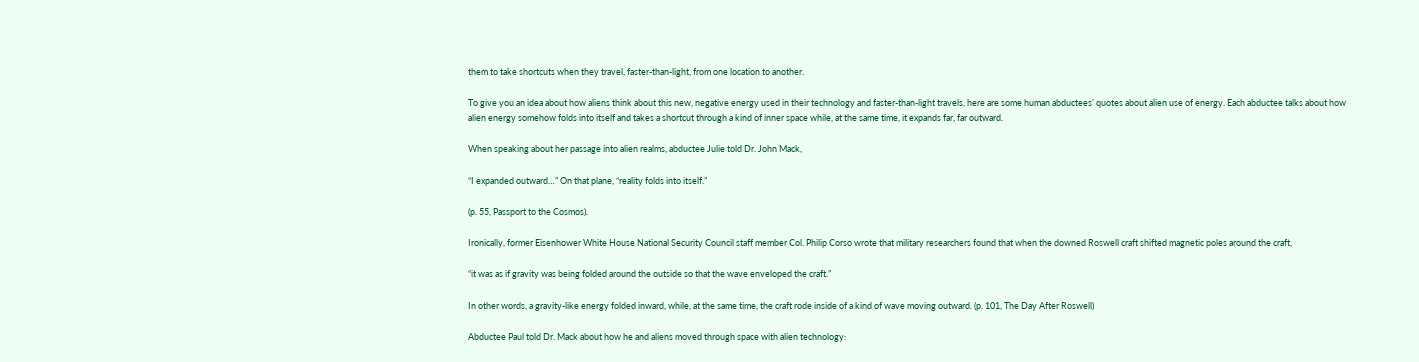them to take shortcuts when they travel, faster-than-light, from one location to another.

To give you an idea about how aliens think about this new, negative energy used in their technology and faster-than-light travels, here are some human abductees’ quotes about alien use of energy. Each abductee talks about how alien energy somehow folds into itself and takes a shortcut through a kind of inner space while, at the same time, it expands far, far outward.

When speaking about her passage into alien realms, abductee Julie told Dr. John Mack,

“I expanded outward…” On that plane, “reality folds into itself.”

(p. 55, Passport to the Cosmos).

Ironically, former Eisenhower White House National Security Council staff member Col. Philip Corso wrote that military researchers found that when the downed Roswell craft shifted magnetic poles around the craft,

“it was as if gravity was being folded around the outside so that the wave enveloped the craft.”

In other words, a gravity-like energy folded inward, while, at the same time, the craft rode inside of a kind of wave moving outward. (p. 101, The Day After Roswell)

Abductee Paul told Dr. Mack about how he and aliens moved through space with alien technology: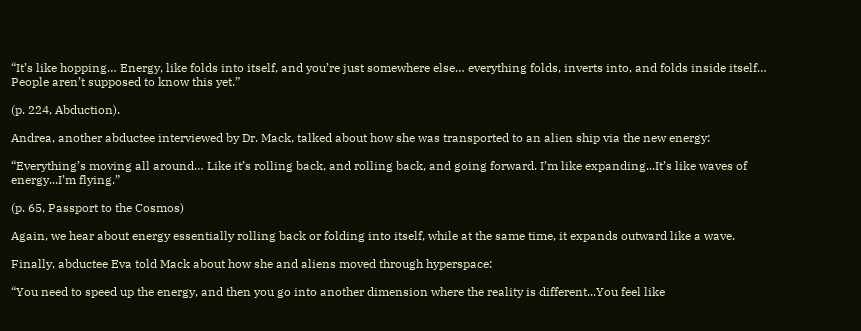“It’s like hopping… Energy, like folds into itself, and you’re just somewhere else… everything folds, inverts into, and folds inside itself… People aren’t supposed to know this yet.”

(p. 224, Abduction).

Andrea, another abductee interviewed by Dr. Mack, talked about how she was transported to an alien ship via the new energy:

“Everything’s moving all around… Like it’s rolling back, and rolling back, and going forward. I’m like expanding...It’s like waves of energy...I’m flying.”

(p. 65, Passport to the Cosmos)

Again, we hear about energy essentially rolling back or folding into itself, while at the same time, it expands outward like a wave.

Finally, abductee Eva told Mack about how she and aliens moved through hyperspace:

“You need to speed up the energy, and then you go into another dimension where the reality is different...You feel like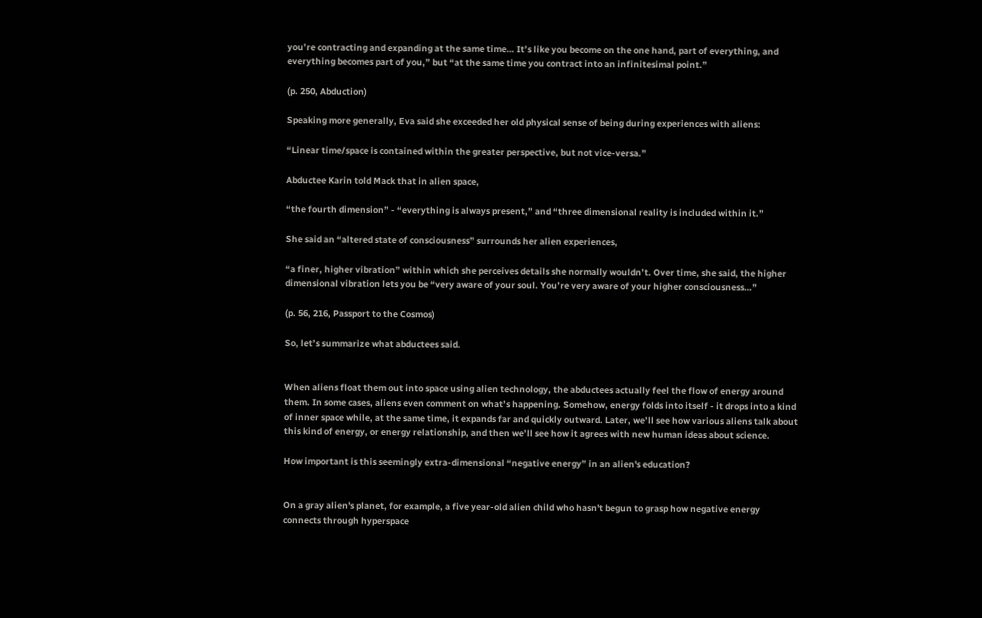you’re contracting and expanding at the same time… It’s like you become on the one hand, part of everything, and everything becomes part of you,” but “at the same time you contract into an infinitesimal point.”

(p. 250, Abduction)

Speaking more generally, Eva said she exceeded her old physical sense of being during experiences with aliens:

“Linear time/space is contained within the greater perspective, but not vice-versa.”

Abductee Karin told Mack that in alien space,

“the fourth dimension” - “everything is always present,” and “three dimensional reality is included within it.”

She said an “altered state of consciousness” surrounds her alien experiences,

“a finer, higher vibration” within which she perceives details she normally wouldn’t. Over time, she said, the higher dimensional vibration lets you be “very aware of your soul. You’re very aware of your higher consciousness…”

(p. 56, 216, Passport to the Cosmos)

So, let’s summarize what abductees said.


When aliens float them out into space using alien technology, the abductees actually feel the flow of energy around them. In some cases, aliens even comment on what’s happening. Somehow, energy folds into itself - it drops into a kind of inner space while, at the same time, it expands far and quickly outward. Later, we’ll see how various aliens talk about this kind of energy, or energy relationship, and then we’ll see how it agrees with new human ideas about science.

How important is this seemingly extra-dimensional “negative energy” in an alien's education?


On a gray alien's planet, for example, a five year-old alien child who hasn't begun to grasp how negative energy connects through hyperspace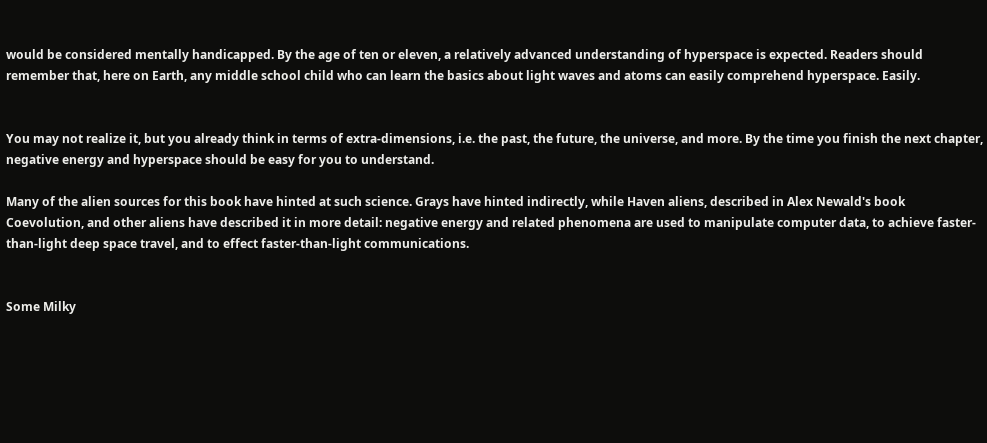would be considered mentally handicapped. By the age of ten or eleven, a relatively advanced understanding of hyperspace is expected. Readers should remember that, here on Earth, any middle school child who can learn the basics about light waves and atoms can easily comprehend hyperspace. Easily.


You may not realize it, but you already think in terms of extra-dimensions, i.e. the past, the future, the universe, and more. By the time you finish the next chapter, negative energy and hyperspace should be easy for you to understand.

Many of the alien sources for this book have hinted at such science. Grays have hinted indirectly, while Haven aliens, described in Alex Newald's book Coevolution, and other aliens have described it in more detail: negative energy and related phenomena are used to manipulate computer data, to achieve faster-than-light deep space travel, and to effect faster-than-light communications.


Some Milky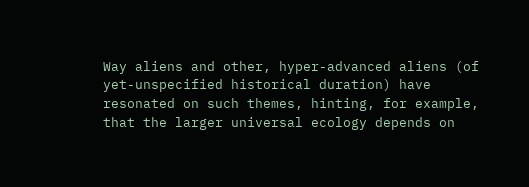Way aliens and other, hyper-advanced aliens (of yet-unspecified historical duration) have resonated on such themes, hinting, for example, that the larger universal ecology depends on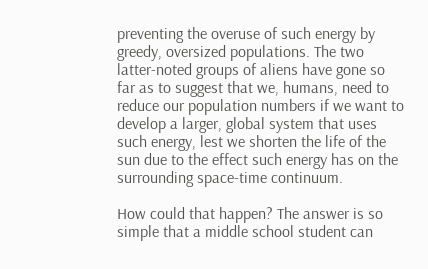preventing the overuse of such energy by greedy, oversized populations. The two latter-noted groups of aliens have gone so far as to suggest that we, humans, need to reduce our population numbers if we want to develop a larger, global system that uses such energy, lest we shorten the life of the sun due to the effect such energy has on the surrounding space-time continuum.

How could that happen? The answer is so simple that a middle school student can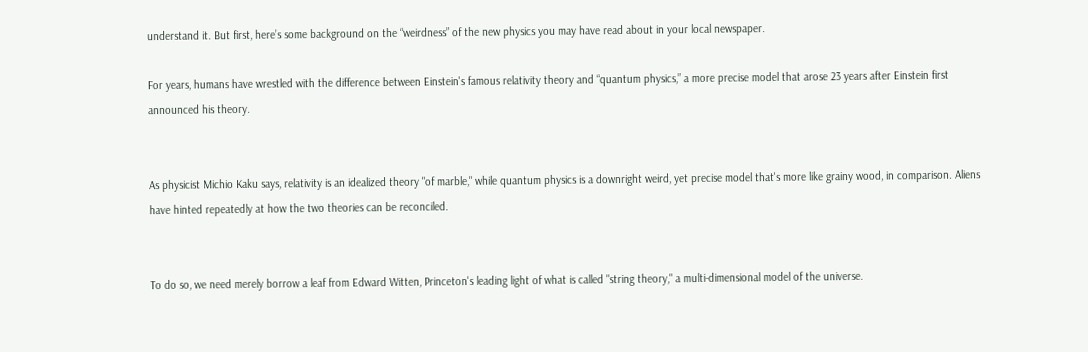understand it. But first, here’s some background on the “weirdness” of the new physics you may have read about in your local newspaper.

For years, humans have wrestled with the difference between Einstein's famous relativity theory and “quantum physics,” a more precise model that arose 23 years after Einstein first announced his theory.


As physicist Michio Kaku says, relativity is an idealized theory "of marble," while quantum physics is a downright weird, yet precise model that's more like grainy wood, in comparison. Aliens have hinted repeatedly at how the two theories can be reconciled.


To do so, we need merely borrow a leaf from Edward Witten, Princeton's leading light of what is called "string theory," a multi-dimensional model of the universe.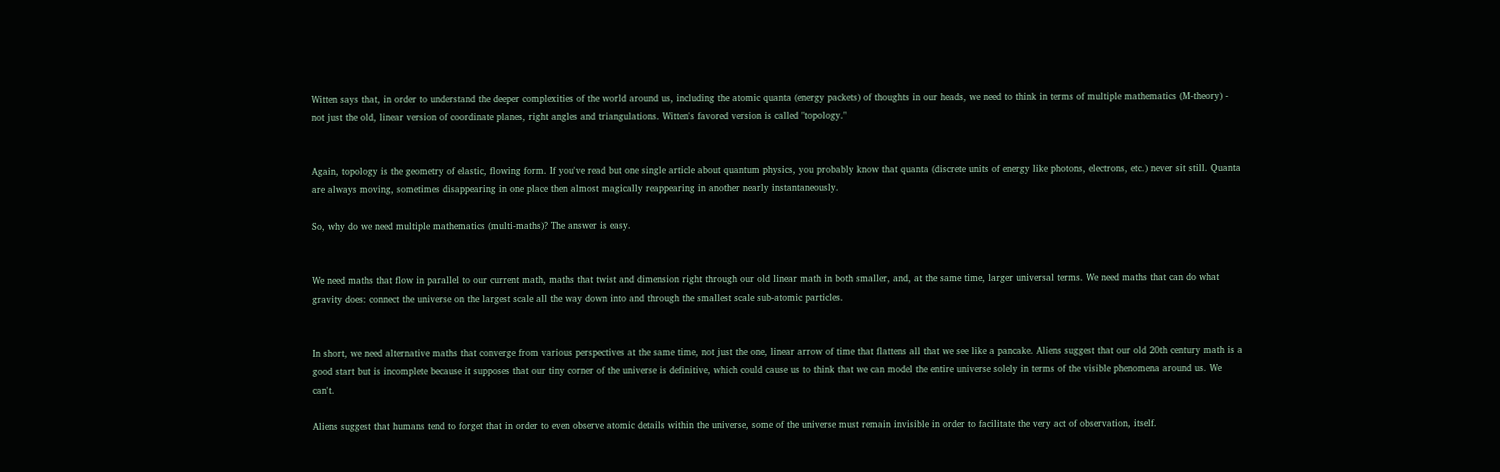Witten says that, in order to understand the deeper complexities of the world around us, including the atomic quanta (energy packets) of thoughts in our heads, we need to think in terms of multiple mathematics (M-theory) - not just the old, linear version of coordinate planes, right angles and triangulations. Witten's favored version is called "topology."


Again, topology is the geometry of elastic, flowing form. If you've read but one single article about quantum physics, you probably know that quanta (discrete units of energy like photons, electrons, etc.) never sit still. Quanta are always moving, sometimes disappearing in one place then almost magically reappearing in another nearly instantaneously.

So, why do we need multiple mathematics (multi-maths)? The answer is easy.


We need maths that flow in parallel to our current math, maths that twist and dimension right through our old linear math in both smaller, and, at the same time, larger universal terms. We need maths that can do what gravity does: connect the universe on the largest scale all the way down into and through the smallest scale sub-atomic particles.


In short, we need alternative maths that converge from various perspectives at the same time, not just the one, linear arrow of time that flattens all that we see like a pancake. Aliens suggest that our old 20th century math is a good start but is incomplete because it supposes that our tiny corner of the universe is definitive, which could cause us to think that we can model the entire universe solely in terms of the visible phenomena around us. We can't.

Aliens suggest that humans tend to forget that in order to even observe atomic details within the universe, some of the universe must remain invisible in order to facilitate the very act of observation, itself.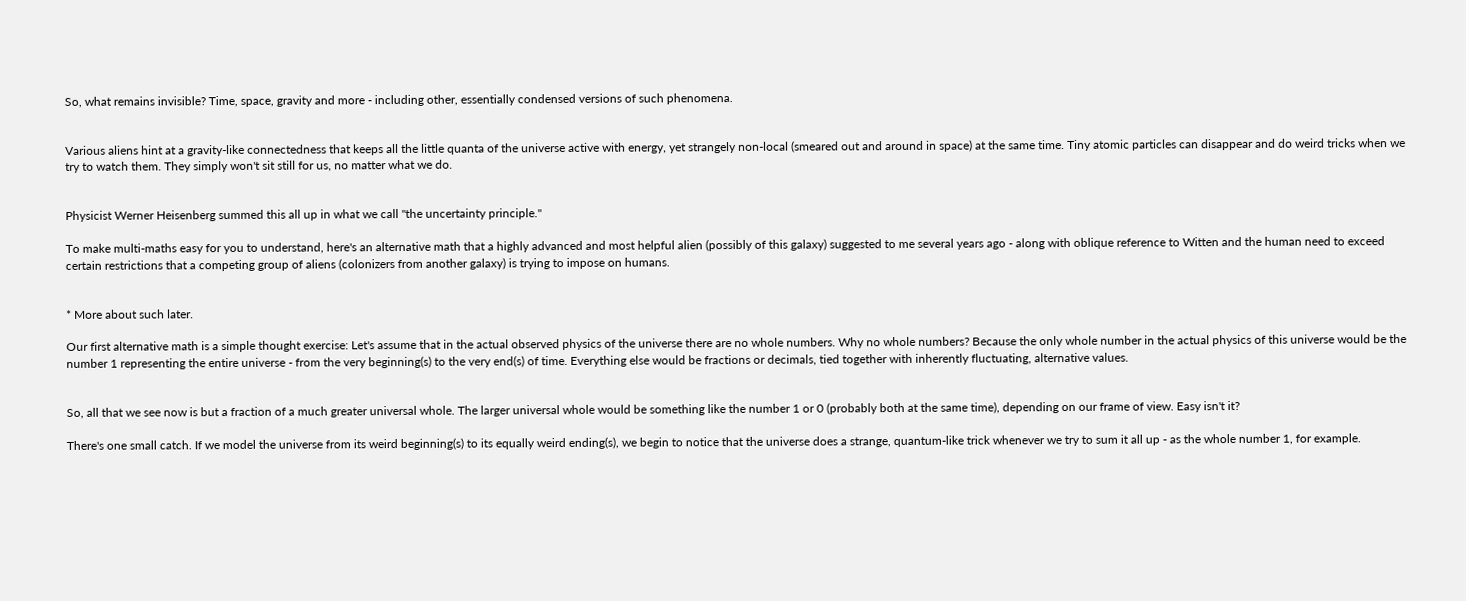So, what remains invisible? Time, space, gravity and more - including other, essentially condensed versions of such phenomena.


Various aliens hint at a gravity-like connectedness that keeps all the little quanta of the universe active with energy, yet strangely non-local (smeared out and around in space) at the same time. Tiny atomic particles can disappear and do weird tricks when we try to watch them. They simply won't sit still for us, no matter what we do.


Physicist Werner Heisenberg summed this all up in what we call "the uncertainty principle."

To make multi-maths easy for you to understand, here's an alternative math that a highly advanced and most helpful alien (possibly of this galaxy) suggested to me several years ago - along with oblique reference to Witten and the human need to exceed certain restrictions that a competing group of aliens (colonizers from another galaxy) is trying to impose on humans.


* More about such later.

Our first alternative math is a simple thought exercise: Let's assume that in the actual observed physics of the universe there are no whole numbers. Why no whole numbers? Because the only whole number in the actual physics of this universe would be the number 1 representing the entire universe - from the very beginning(s) to the very end(s) of time. Everything else would be fractions or decimals, tied together with inherently fluctuating, alternative values.


So, all that we see now is but a fraction of a much greater universal whole. The larger universal whole would be something like the number 1 or 0 (probably both at the same time), depending on our frame of view. Easy isn't it?

There's one small catch. If we model the universe from its weird beginning(s) to its equally weird ending(s), we begin to notice that the universe does a strange, quantum-like trick whenever we try to sum it all up - as the whole number 1, for example.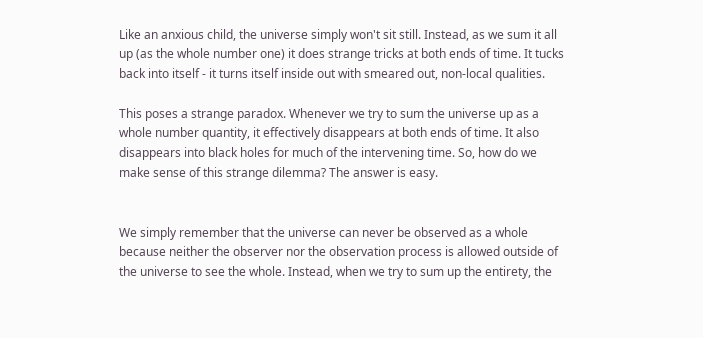Like an anxious child, the universe simply won't sit still. Instead, as we sum it all up (as the whole number one) it does strange tricks at both ends of time. It tucks back into itself - it turns itself inside out with smeared out, non-local qualities.

This poses a strange paradox. Whenever we try to sum the universe up as a whole number quantity, it effectively disappears at both ends of time. It also disappears into black holes for much of the intervening time. So, how do we make sense of this strange dilemma? The answer is easy.


We simply remember that the universe can never be observed as a whole because neither the observer nor the observation process is allowed outside of the universe to see the whole. Instead, when we try to sum up the entirety, the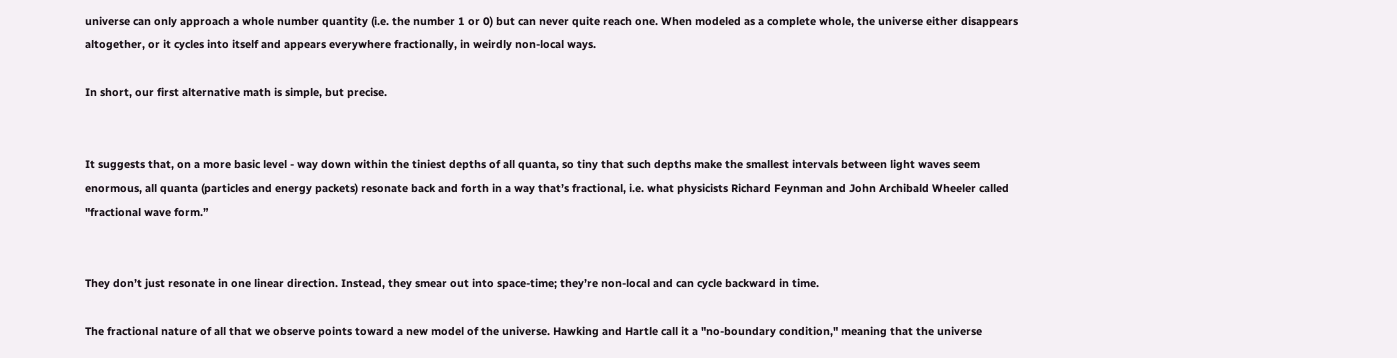universe can only approach a whole number quantity (i.e. the number 1 or 0) but can never quite reach one. When modeled as a complete whole, the universe either disappears altogether, or it cycles into itself and appears everywhere fractionally, in weirdly non-local ways.

In short, our first alternative math is simple, but precise.


It suggests that, on a more basic level - way down within the tiniest depths of all quanta, so tiny that such depths make the smallest intervals between light waves seem enormous, all quanta (particles and energy packets) resonate back and forth in a way that’s fractional, i.e. what physicists Richard Feynman and John Archibald Wheeler called "fractional wave form.”


They don’t just resonate in one linear direction. Instead, they smear out into space-time; they’re non-local and can cycle backward in time.

The fractional nature of all that we observe points toward a new model of the universe. Hawking and Hartle call it a "no-boundary condition," meaning that the universe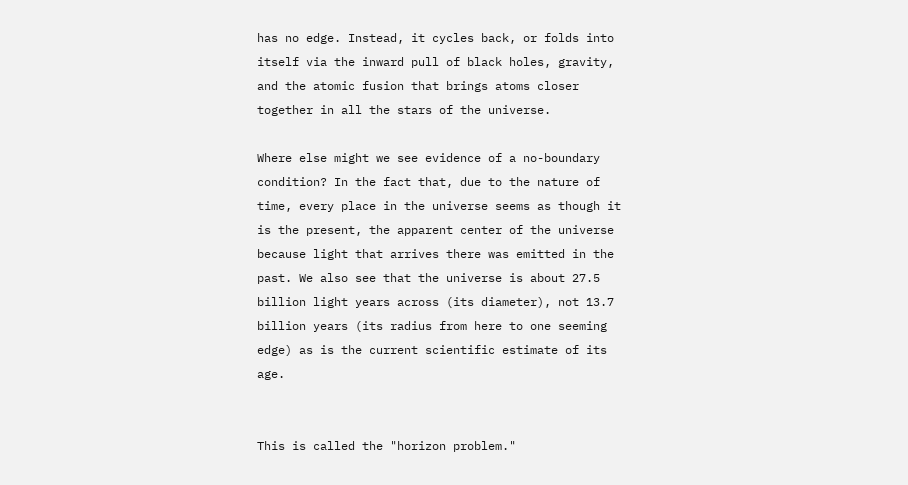has no edge. Instead, it cycles back, or folds into itself via the inward pull of black holes, gravity, and the atomic fusion that brings atoms closer together in all the stars of the universe.

Where else might we see evidence of a no-boundary condition? In the fact that, due to the nature of time, every place in the universe seems as though it is the present, the apparent center of the universe because light that arrives there was emitted in the past. We also see that the universe is about 27.5 billion light years across (its diameter), not 13.7 billion years (its radius from here to one seeming edge) as is the current scientific estimate of its age.


This is called the "horizon problem."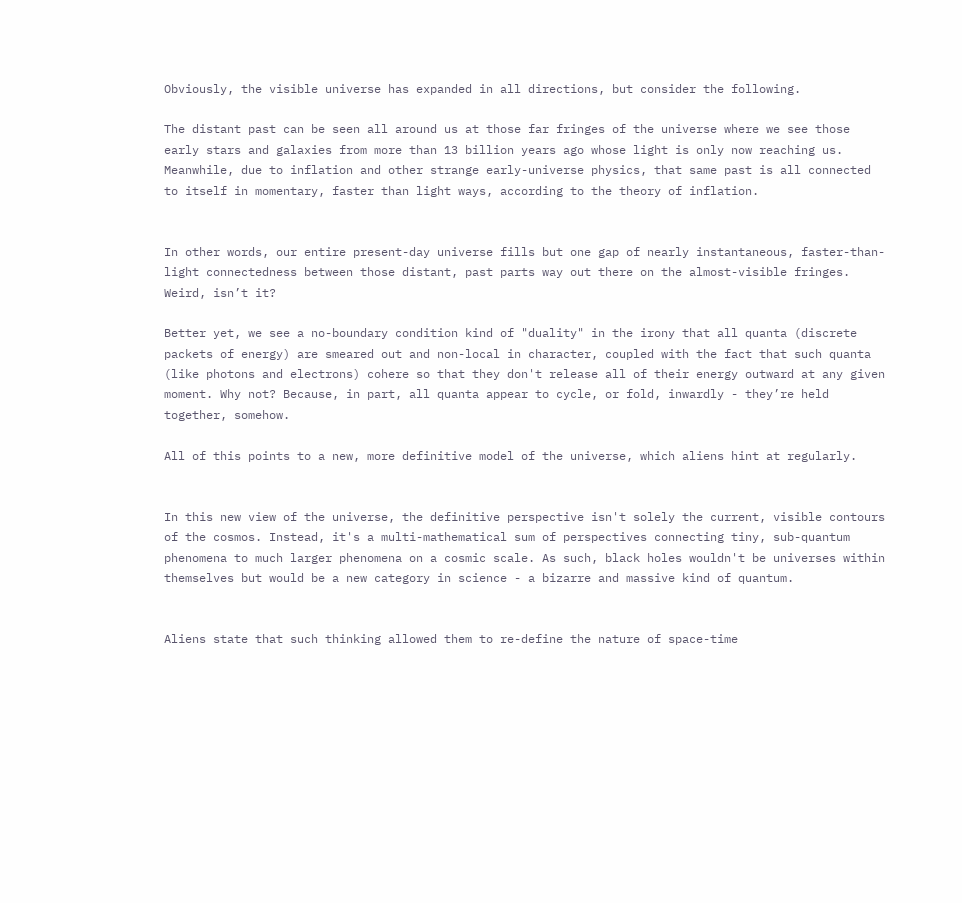Obviously, the visible universe has expanded in all directions, but consider the following.

The distant past can be seen all around us at those far fringes of the universe where we see those early stars and galaxies from more than 13 billion years ago whose light is only now reaching us. Meanwhile, due to inflation and other strange early-universe physics, that same past is all connected to itself in momentary, faster than light ways, according to the theory of inflation.


In other words, our entire present-day universe fills but one gap of nearly instantaneous, faster-than-light connectedness between those distant, past parts way out there on the almost-visible fringes. Weird, isn’t it?

Better yet, we see a no-boundary condition kind of "duality" in the irony that all quanta (discrete packets of energy) are smeared out and non-local in character, coupled with the fact that such quanta (like photons and electrons) cohere so that they don't release all of their energy outward at any given moment. Why not? Because, in part, all quanta appear to cycle, or fold, inwardly - they’re held together, somehow.

All of this points to a new, more definitive model of the universe, which aliens hint at regularly.


In this new view of the universe, the definitive perspective isn't solely the current, visible contours of the cosmos. Instead, it's a multi-mathematical sum of perspectives connecting tiny, sub-quantum phenomena to much larger phenomena on a cosmic scale. As such, black holes wouldn't be universes within themselves but would be a new category in science - a bizarre and massive kind of quantum.


Aliens state that such thinking allowed them to re-define the nature of space-time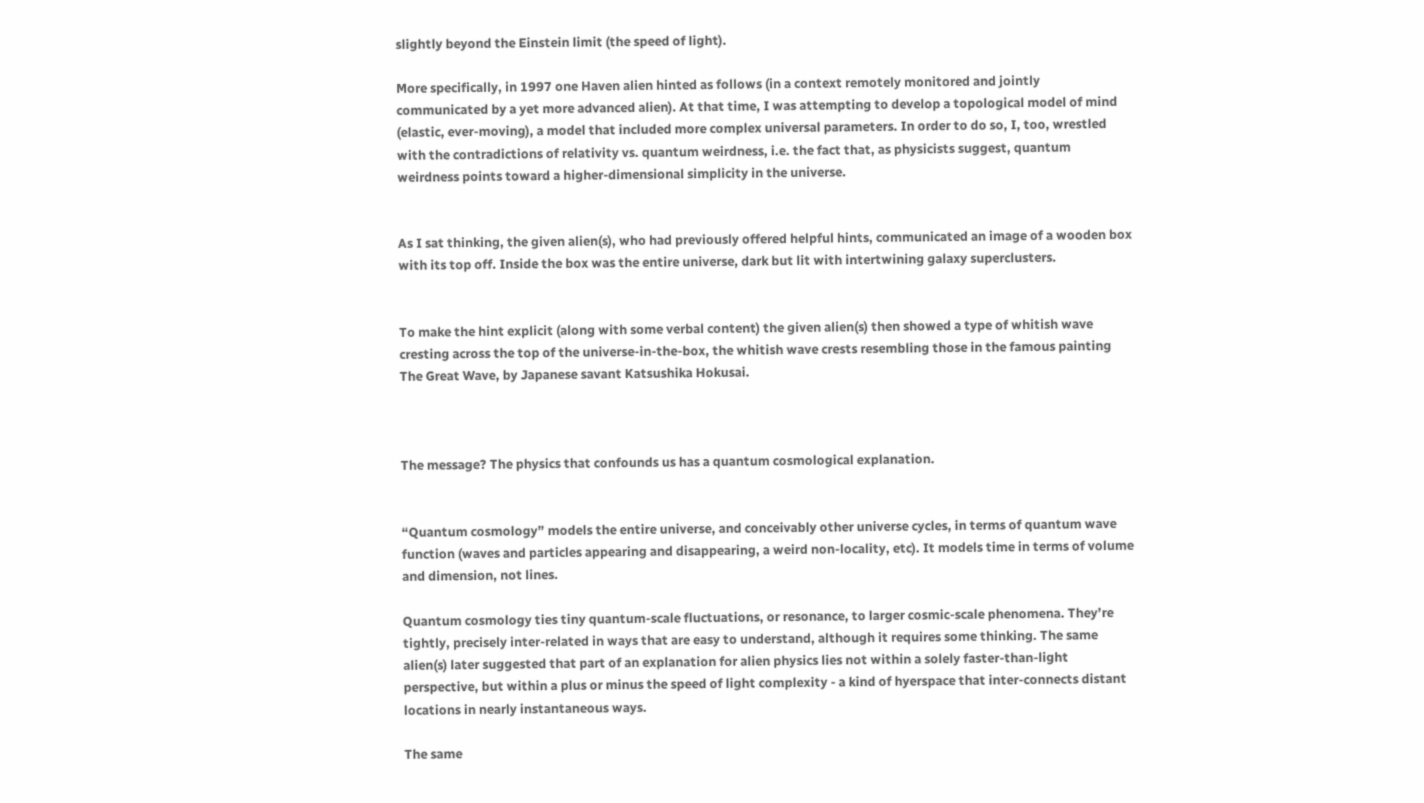slightly beyond the Einstein limit (the speed of light).

More specifically, in 1997 one Haven alien hinted as follows (in a context remotely monitored and jointly communicated by a yet more advanced alien). At that time, I was attempting to develop a topological model of mind (elastic, ever-moving), a model that included more complex universal parameters. In order to do so, I, too, wrestled with the contradictions of relativity vs. quantum weirdness, i.e. the fact that, as physicists suggest, quantum weirdness points toward a higher-dimensional simplicity in the universe.


As I sat thinking, the given alien(s), who had previously offered helpful hints, communicated an image of a wooden box with its top off. Inside the box was the entire universe, dark but lit with intertwining galaxy superclusters.


To make the hint explicit (along with some verbal content) the given alien(s) then showed a type of whitish wave cresting across the top of the universe-in-the-box, the whitish wave crests resembling those in the famous painting The Great Wave, by Japanese savant Katsushika Hokusai.



The message? The physics that confounds us has a quantum cosmological explanation.


“Quantum cosmology” models the entire universe, and conceivably other universe cycles, in terms of quantum wave function (waves and particles appearing and disappearing, a weird non-locality, etc). It models time in terms of volume and dimension, not lines.

Quantum cosmology ties tiny quantum-scale fluctuations, or resonance, to larger cosmic-scale phenomena. They’re tightly, precisely inter-related in ways that are easy to understand, although it requires some thinking. The same alien(s) later suggested that part of an explanation for alien physics lies not within a solely faster-than-light perspective, but within a plus or minus the speed of light complexity - a kind of hyerspace that inter-connects distant locations in nearly instantaneous ways.

The same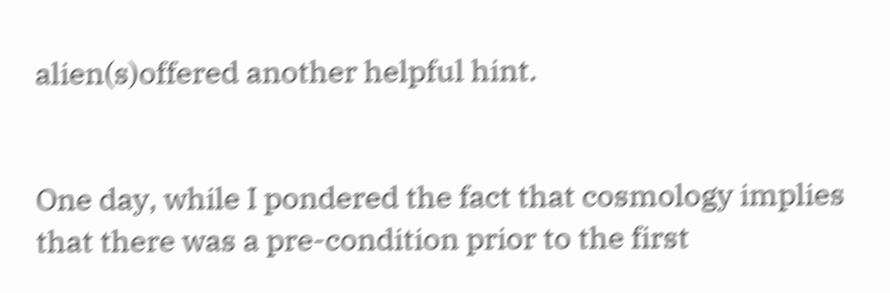alien(s)offered another helpful hint.


One day, while I pondered the fact that cosmology implies that there was a pre-condition prior to the first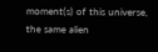moment(s) of this universe, the same alien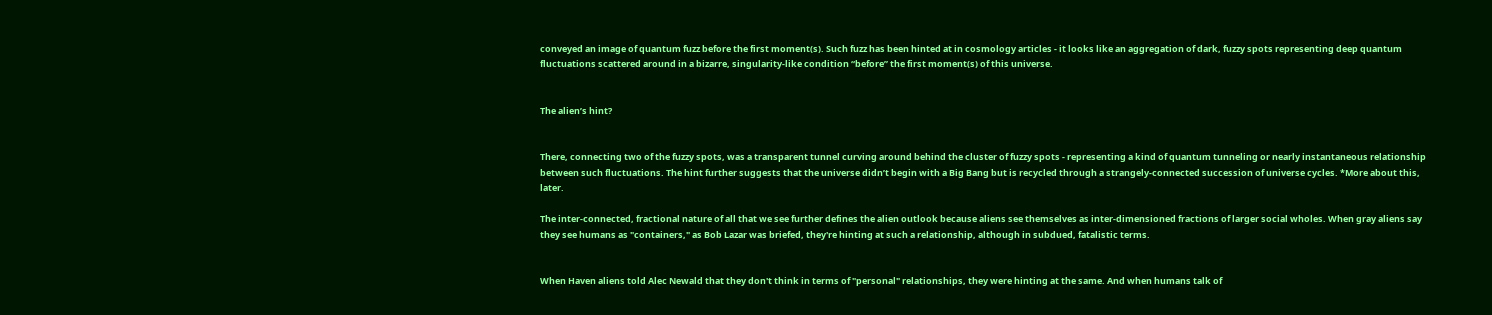conveyed an image of quantum fuzz before the first moment(s). Such fuzz has been hinted at in cosmology articles - it looks like an aggregation of dark, fuzzy spots representing deep quantum fluctuations scattered around in a bizarre, singularity-like condition “before” the first moment(s) of this universe.


The alien’s hint?


There, connecting two of the fuzzy spots, was a transparent tunnel curving around behind the cluster of fuzzy spots - representing a kind of quantum tunneling or nearly instantaneous relationship between such fluctuations. The hint further suggests that the universe didn’t begin with a Big Bang but is recycled through a strangely-connected succession of universe cycles. *More about this, later.

The inter-connected, fractional nature of all that we see further defines the alien outlook because aliens see themselves as inter-dimensioned fractions of larger social wholes. When gray aliens say they see humans as "containers," as Bob Lazar was briefed, they're hinting at such a relationship, although in subdued, fatalistic terms.


When Haven aliens told Alec Newald that they don't think in terms of "personal" relationships, they were hinting at the same. And when humans talk of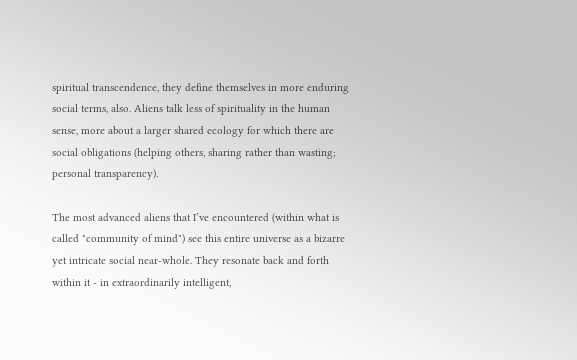spiritual transcendence, they define themselves in more enduring social terms, also. Aliens talk less of spirituality in the human sense, more about a larger shared ecology for which there are social obligations (helping others, sharing rather than wasting; personal transparency).

The most advanced aliens that I’ve encountered (within what is called "community of mind") see this entire universe as a bizarre yet intricate social near-whole. They resonate back and forth within it - in extraordinarily intelligent,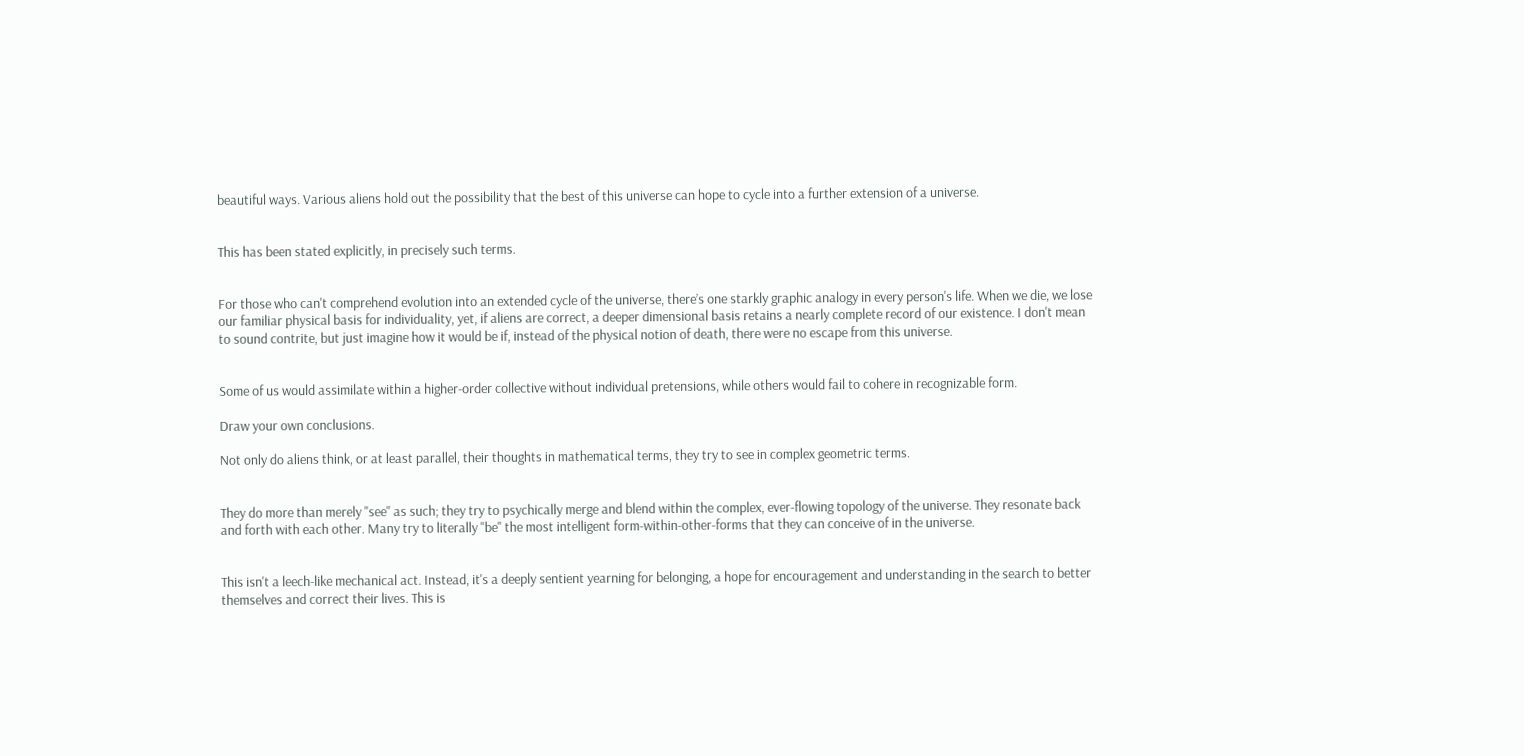beautiful ways. Various aliens hold out the possibility that the best of this universe can hope to cycle into a further extension of a universe.


This has been stated explicitly, in precisely such terms.


For those who can't comprehend evolution into an extended cycle of the universe, there’s one starkly graphic analogy in every person's life. When we die, we lose our familiar physical basis for individuality, yet, if aliens are correct, a deeper dimensional basis retains a nearly complete record of our existence. I don't mean to sound contrite, but just imagine how it would be if, instead of the physical notion of death, there were no escape from this universe.


Some of us would assimilate within a higher-order collective without individual pretensions, while others would fail to cohere in recognizable form.

Draw your own conclusions.

Not only do aliens think, or at least parallel, their thoughts in mathematical terms, they try to see in complex geometric terms.


They do more than merely "see" as such; they try to psychically merge and blend within the complex, ever-flowing topology of the universe. They resonate back and forth with each other. Many try to literally "be" the most intelligent form-within-other-forms that they can conceive of in the universe.


This isn't a leech-like mechanical act. Instead, it's a deeply sentient yearning for belonging, a hope for encouragement and understanding in the search to better themselves and correct their lives. This is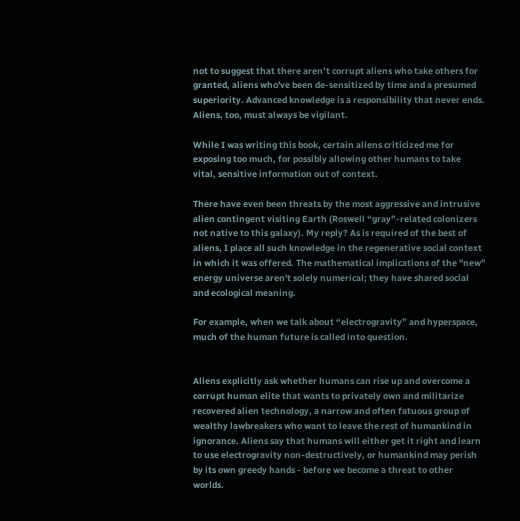not to suggest that there aren’t corrupt aliens who take others for granted, aliens who've been de-sensitized by time and a presumed superiority. Advanced knowledge is a responsibility that never ends. Aliens, too, must always be vigilant.

While I was writing this book, certain aliens criticized me for exposing too much, for possibly allowing other humans to take vital, sensitive information out of context.

There have even been threats by the most aggressive and intrusive alien contingent visiting Earth (Roswell “gray”-related colonizers not native to this galaxy). My reply? As is required of the best of aliens, I place all such knowledge in the regenerative social context in which it was offered. The mathematical implications of the "new" energy universe aren't solely numerical; they have shared social and ecological meaning.

For example, when we talk about “electrogravity” and hyperspace, much of the human future is called into question.


Aliens explicitly ask whether humans can rise up and overcome a corrupt human elite that wants to privately own and militarize recovered alien technology, a narrow and often fatuous group of wealthy lawbreakers who want to leave the rest of humankind in ignorance. Aliens say that humans will either get it right and learn to use electrogravity non-destructively, or humankind may perish by its own greedy hands - before we become a threat to other worlds.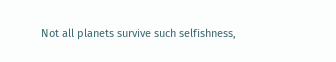Not all planets survive such selfishness,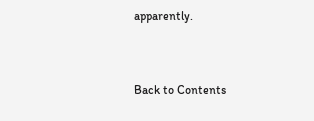apparently.


Back to Contents